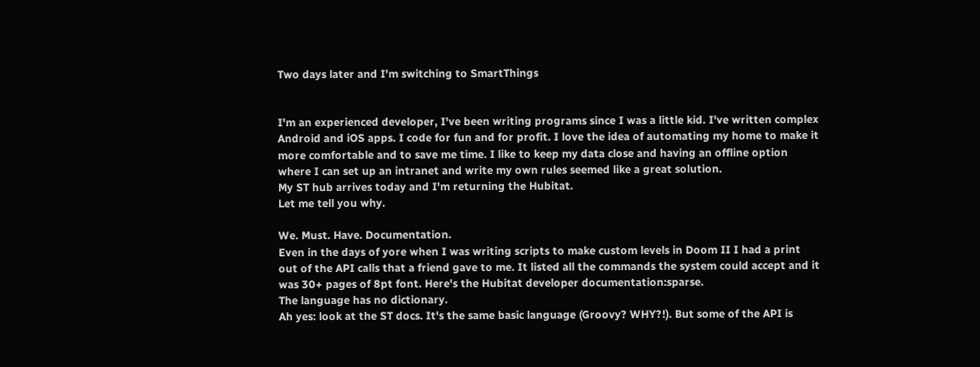Two days later and I'm switching to SmartThings


I'm an experienced developer, I've been writing programs since I was a little kid. I've written complex Android and iOS apps. I code for fun and for profit. I love the idea of automating my home to make it more comfortable and to save me time. I like to keep my data close and having an offline option where I can set up an intranet and write my own rules seemed like a great solution.
My ST hub arrives today and I'm returning the Hubitat.
Let me tell you why.

We. Must. Have. Documentation.
Even in the days of yore when I was writing scripts to make custom levels in Doom II I had a print out of the API calls that a friend gave to me. It listed all the commands the system could accept and it was 30+ pages of 8pt font. Here's the Hubitat developer documentation:sparse.
The language has no dictionary.
Ah yes: look at the ST docs. It's the same basic language (Groovy? WHY?!). But some of the API is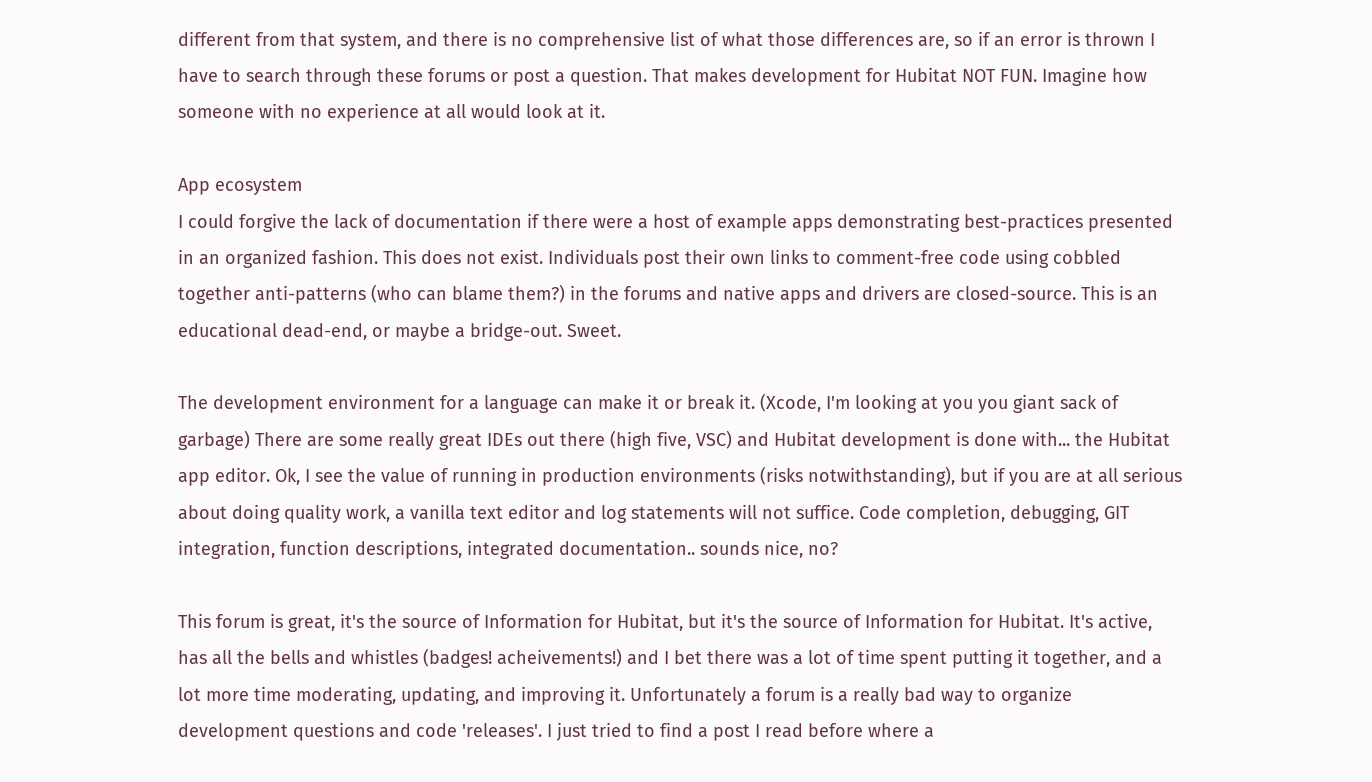different from that system, and there is no comprehensive list of what those differences are, so if an error is thrown I have to search through these forums or post a question. That makes development for Hubitat NOT FUN. Imagine how someone with no experience at all would look at it.

App ecosystem
I could forgive the lack of documentation if there were a host of example apps demonstrating best-practices presented in an organized fashion. This does not exist. Individuals post their own links to comment-free code using cobbled together anti-patterns (who can blame them?) in the forums and native apps and drivers are closed-source. This is an educational dead-end, or maybe a bridge-out. Sweet.

The development environment for a language can make it or break it. (Xcode, I'm looking at you you giant sack of garbage) There are some really great IDEs out there (high five, VSC) and Hubitat development is done with... the Hubitat app editor. Ok, I see the value of running in production environments (risks notwithstanding), but if you are at all serious about doing quality work, a vanilla text editor and log statements will not suffice. Code completion, debugging, GIT integration, function descriptions, integrated documentation.. sounds nice, no?

This forum is great, it's the source of Information for Hubitat, but it's the source of Information for Hubitat. It's active, has all the bells and whistles (badges! acheivements!) and I bet there was a lot of time spent putting it together, and a lot more time moderating, updating, and improving it. Unfortunately a forum is a really bad way to organize development questions and code 'releases'. I just tried to find a post I read before where a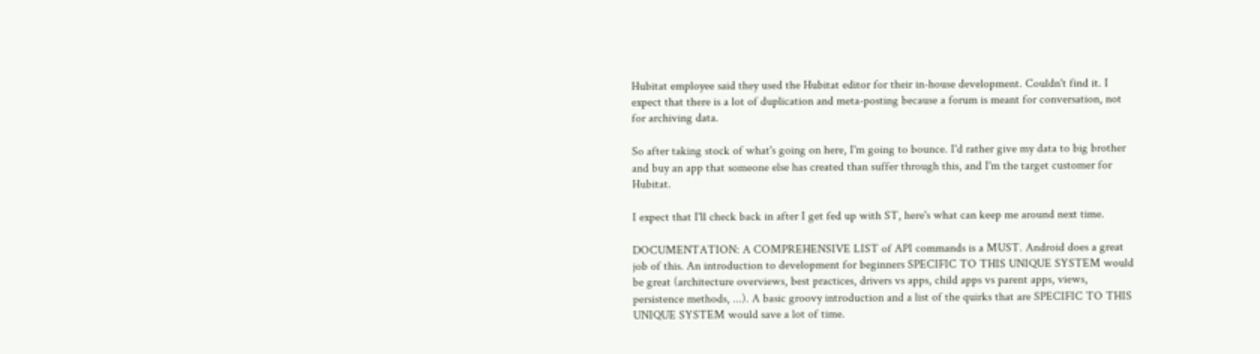Hubitat employee said they used the Hubitat editor for their in-house development. Couldn't find it. I expect that there is a lot of duplication and meta-posting because a forum is meant for conversation, not for archiving data.

So after taking stock of what's going on here, I'm going to bounce. I'd rather give my data to big brother and buy an app that someone else has created than suffer through this, and I'm the target customer for Hubitat.

I expect that I'll check back in after I get fed up with ST, here's what can keep me around next time.

DOCUMENTATION: A COMPREHENSIVE LIST of API commands is a MUST. Android does a great job of this. An introduction to development for beginners SPECIFIC TO THIS UNIQUE SYSTEM would be great (architecture overviews, best practices, drivers vs apps, child apps vs parent apps, views, persistence methods, ...). A basic groovy introduction and a list of the quirks that are SPECIFIC TO THIS UNIQUE SYSTEM would save a lot of time.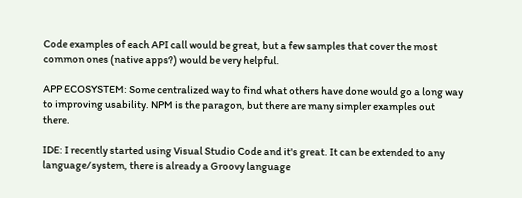Code examples of each API call would be great, but a few samples that cover the most common ones (native apps?) would be very helpful.

APP ECOSYSTEM: Some centralized way to find what others have done would go a long way to improving usability. NPM is the paragon, but there are many simpler examples out there.

IDE: I recently started using Visual Studio Code and it's great. It can be extended to any language/system, there is already a Groovy language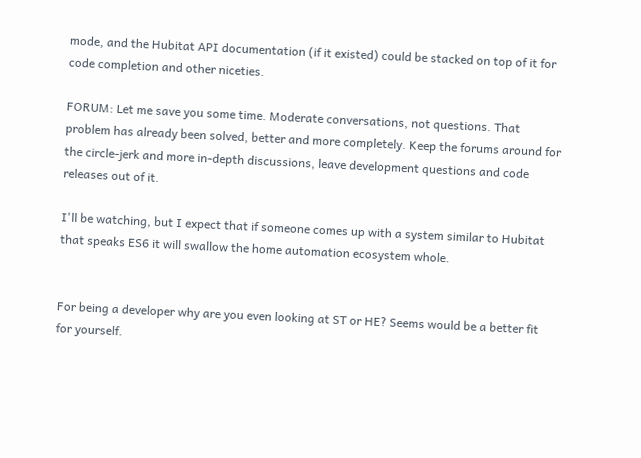mode, and the Hubitat API documentation (if it existed) could be stacked on top of it for code completion and other niceties.

FORUM: Let me save you some time. Moderate conversations, not questions. That problem has already been solved, better and more completely. Keep the forums around for the circle-jerk and more in-depth discussions, leave development questions and code releases out of it.

I'll be watching, but I expect that if someone comes up with a system similar to Hubitat that speaks ES6 it will swallow the home automation ecosystem whole.


For being a developer why are you even looking at ST or HE? Seems would be a better fit for yourself.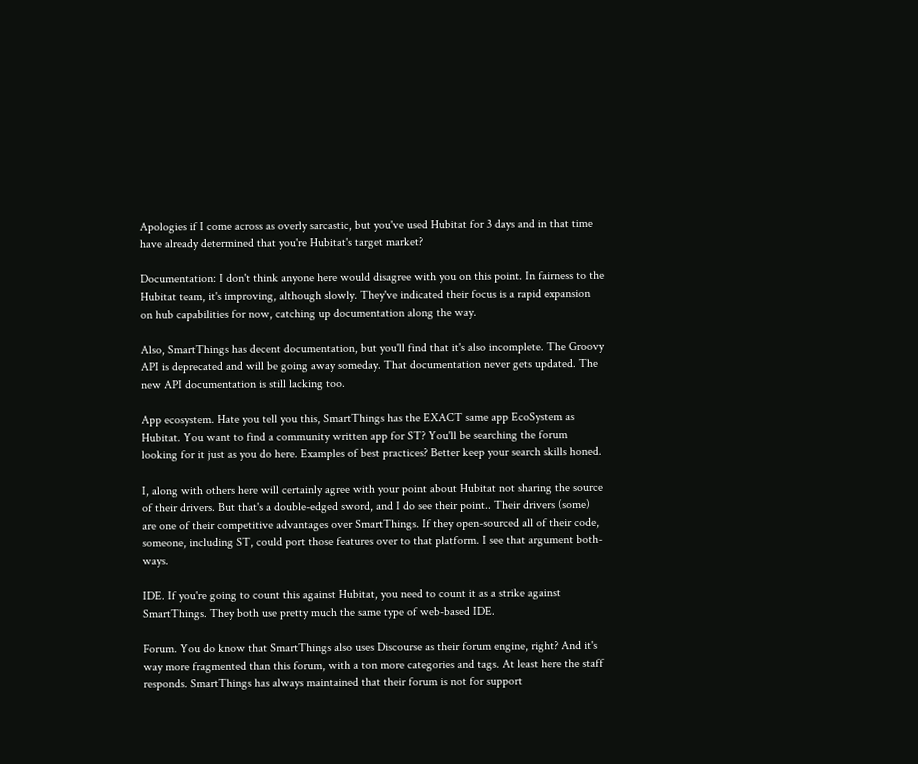Apologies if I come across as overly sarcastic, but you've used Hubitat for 3 days and in that time have already determined that you're Hubitat's target market?

Documentation: I don't think anyone here would disagree with you on this point. In fairness to the Hubitat team, it's improving, although slowly. They've indicated their focus is a rapid expansion on hub capabilities for now, catching up documentation along the way.

Also, SmartThings has decent documentation, but you'll find that it's also incomplete. The Groovy API is deprecated and will be going away someday. That documentation never gets updated. The new API documentation is still lacking too.

App ecosystem. Hate you tell you this, SmartThings has the EXACT same app EcoSystem as Hubitat. You want to find a community written app for ST? You'll be searching the forum looking for it just as you do here. Examples of best practices? Better keep your search skills honed.

I, along with others here will certainly agree with your point about Hubitat not sharing the source of their drivers. But that's a double-edged sword, and I do see their point.. Their drivers (some) are one of their competitive advantages over SmartThings. If they open-sourced all of their code, someone, including ST, could port those features over to that platform. I see that argument both-ways.

IDE. If you're going to count this against Hubitat, you need to count it as a strike against SmartThings. They both use pretty much the same type of web-based IDE.

Forum. You do know that SmartThings also uses Discourse as their forum engine, right? And it's way more fragmented than this forum, with a ton more categories and tags. At least here the staff responds. SmartThings has always maintained that their forum is not for support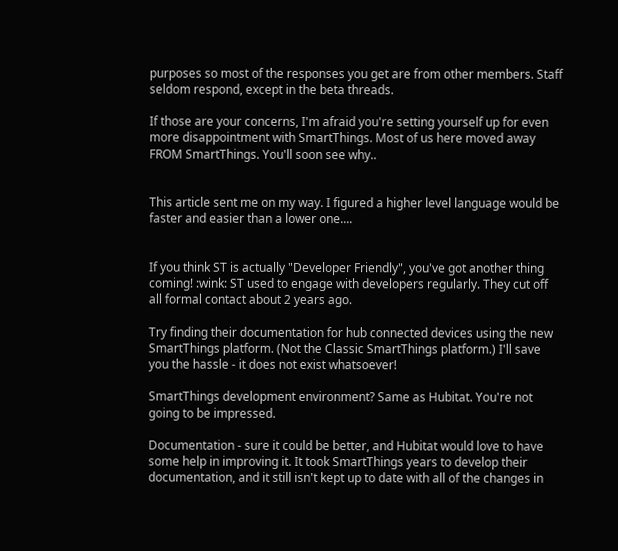purposes so most of the responses you get are from other members. Staff seldom respond, except in the beta threads.

If those are your concerns, I'm afraid you're setting yourself up for even more disappointment with SmartThings. Most of us here moved away FROM SmartThings. You'll soon see why..


This article sent me on my way. I figured a higher level language would be faster and easier than a lower one....


If you think ST is actually "Developer Friendly", you've got another thing coming! :wink: ST used to engage with developers regularly. They cut off all formal contact about 2 years ago.

Try finding their documentation for hub connected devices using the new SmartThings platform. (Not the Classic SmartThings platform.) I'll save you the hassle - it does not exist whatsoever!

SmartThings development environment? Same as Hubitat. You're not going to be impressed.

Documentation - sure it could be better, and Hubitat would love to have some help in improving it. It took SmartThings years to develop their documentation, and it still isn't kept up to date with all of the changes in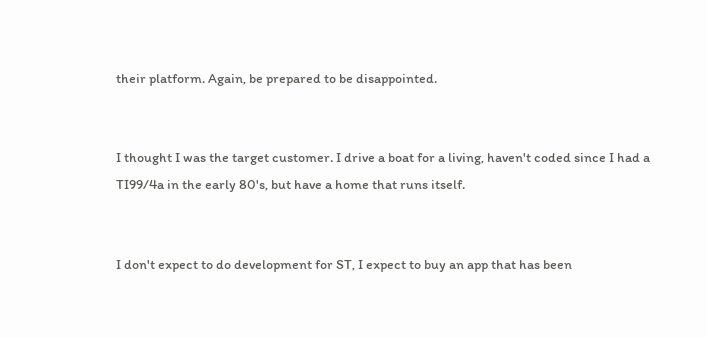their platform. Again, be prepared to be disappointed.


I thought I was the target customer. I drive a boat for a living, haven't coded since I had a TI99/4a in the early 80's, but have a home that runs itself.


I don't expect to do development for ST, I expect to buy an app that has been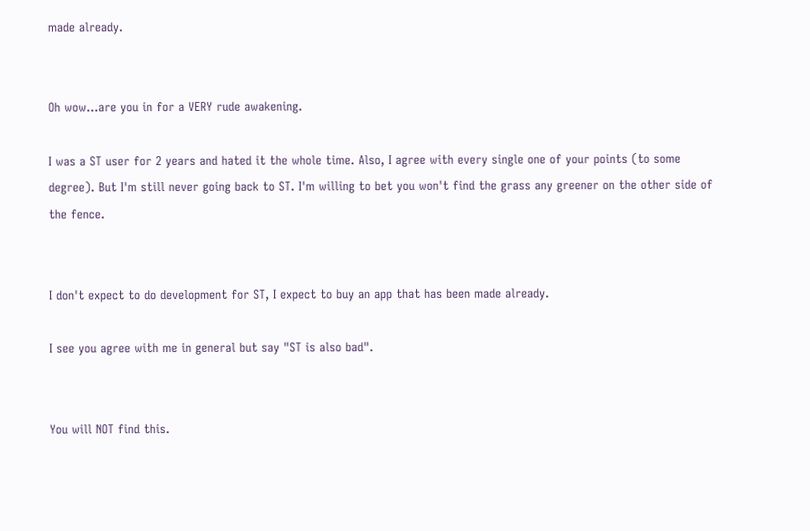made already.


Oh wow...are you in for a VERY rude awakening.

I was a ST user for 2 years and hated it the whole time. Also, I agree with every single one of your points (to some degree). But I'm still never going back to ST. I'm willing to bet you won't find the grass any greener on the other side of the fence.


I don't expect to do development for ST, I expect to buy an app that has been made already.

I see you agree with me in general but say "ST is also bad".


You will NOT find this.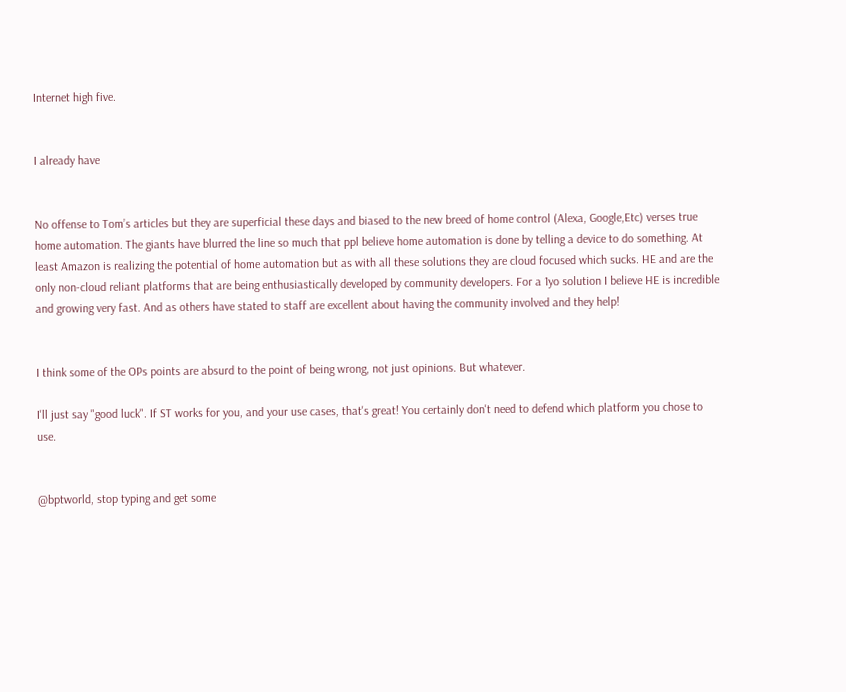Internet high five.


I already have


No offense to Tom’s articles but they are superficial these days and biased to the new breed of home control (Alexa, Google,Etc) verses true home automation. The giants have blurred the line so much that ppl believe home automation is done by telling a device to do something. At least Amazon is realizing the potential of home automation but as with all these solutions they are cloud focused which sucks. HE and are the only non-cloud reliant platforms that are being enthusiastically developed by community developers. For a 1yo solution I believe HE is incredible and growing very fast. And as others have stated to staff are excellent about having the community involved and they help!


I think some of the OPs points are absurd to the point of being wrong, not just opinions. But whatever.

I'll just say "good luck". If ST works for you, and your use cases, that's great! You certainly don't need to defend which platform you chose to use.


@bptworld, stop typing and get some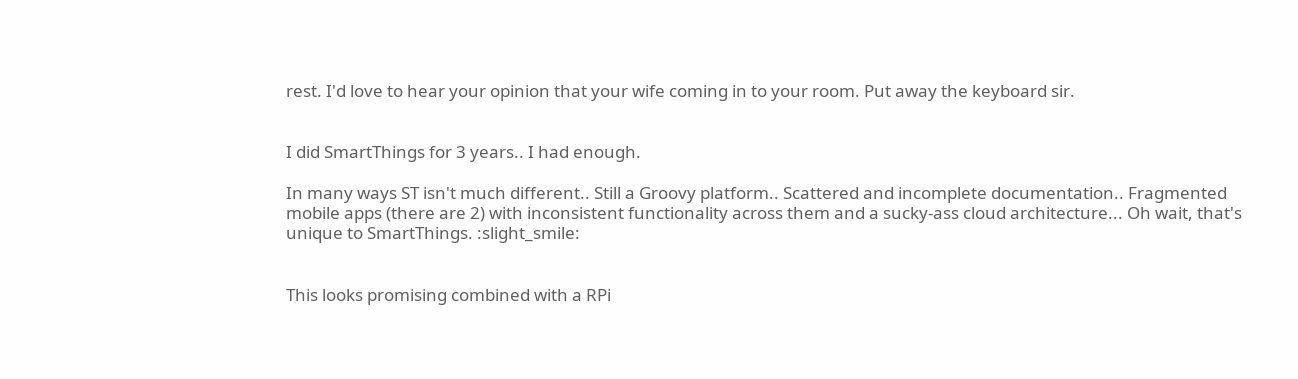rest. I'd love to hear your opinion that your wife coming in to your room. Put away the keyboard sir.


I did SmartThings for 3 years.. I had enough.

In many ways ST isn't much different.. Still a Groovy platform.. Scattered and incomplete documentation.. Fragmented mobile apps (there are 2) with inconsistent functionality across them and a sucky-ass cloud architecture... Oh wait, that's unique to SmartThings. :slight_smile:


This looks promising combined with a RPi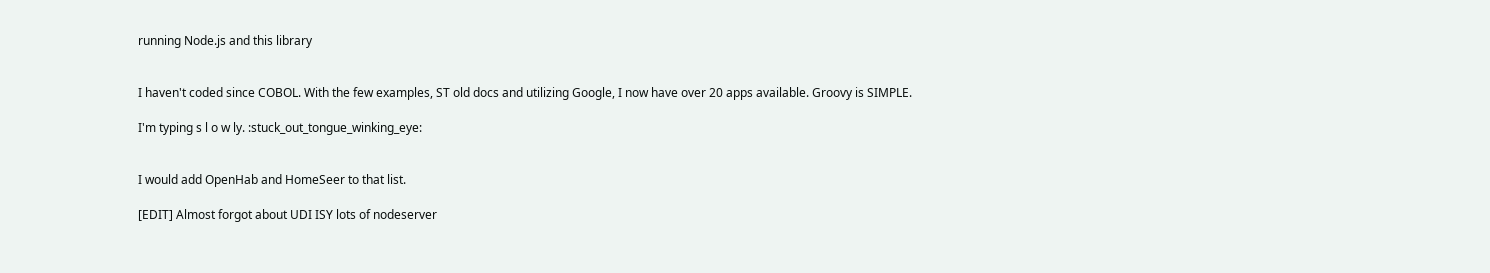running Node.js and this library


I haven't coded since COBOL. With the few examples, ST old docs and utilizing Google, I now have over 20 apps available. Groovy is SIMPLE.

I'm typing s l o w ly. :stuck_out_tongue_winking_eye:


I would add OpenHab and HomeSeer to that list.

[EDIT] Almost forgot about UDI ISY lots of nodeserver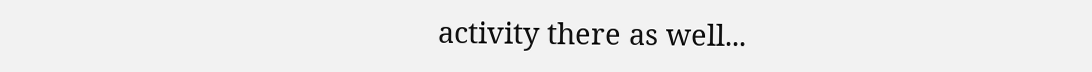activity there as well...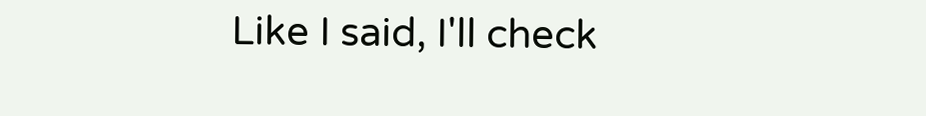Like I said, I'll check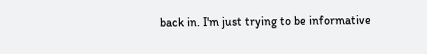back in. I'm just trying to be informative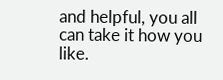and helpful, you all can take it how you like.